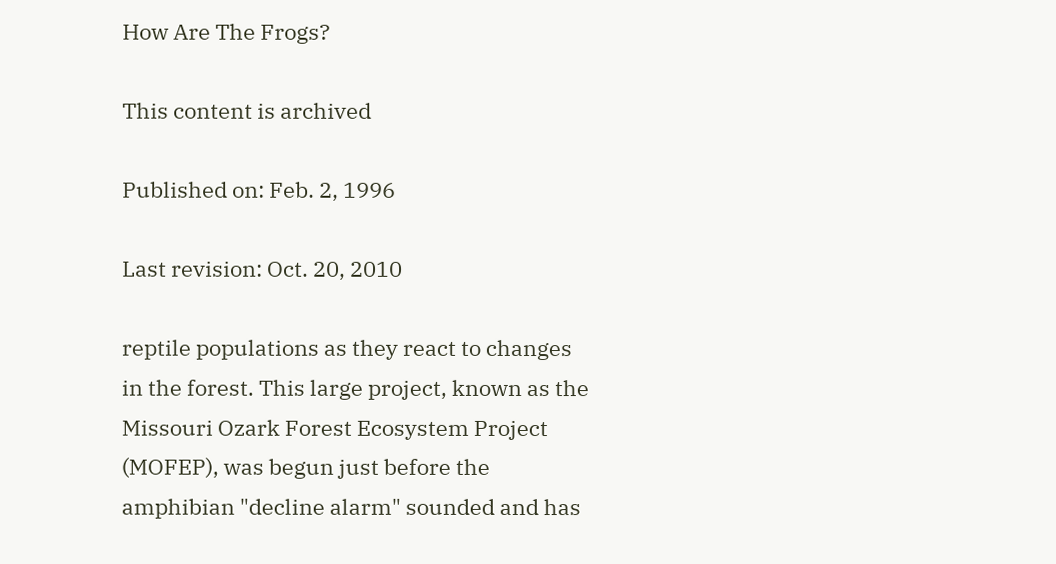How Are The Frogs?

This content is archived

Published on: Feb. 2, 1996

Last revision: Oct. 20, 2010

reptile populations as they react to changes in the forest. This large project, known as the Missouri Ozark Forest Ecosystem Project (MOFEP), was begun just before the amphibian "decline alarm" sounded and has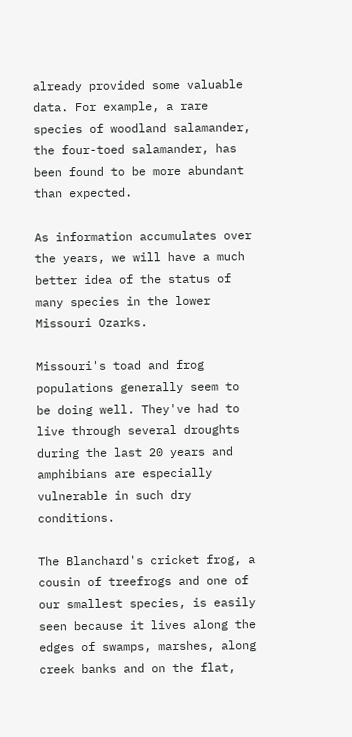already provided some valuable data. For example, a rare species of woodland salamander, the four-toed salamander, has been found to be more abundant than expected.

As information accumulates over the years, we will have a much better idea of the status of many species in the lower Missouri Ozarks.

Missouri's toad and frog populations generally seem to be doing well. They've had to live through several droughts during the last 20 years and amphibians are especially vulnerable in such dry conditions.

The Blanchard's cricket frog, a cousin of treefrogs and one of our smallest species, is easily seen because it lives along the edges of swamps, marshes, along creek banks and on the flat,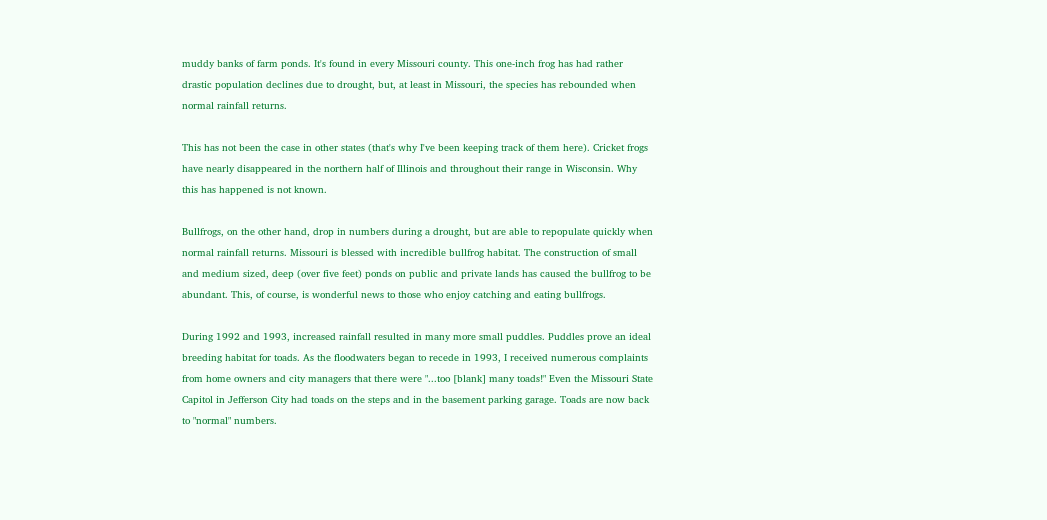muddy banks of farm ponds. It's found in every Missouri county. This one-inch frog has had rather drastic population declines due to drought, but, at least in Missouri, the species has rebounded when normal rainfall returns.

This has not been the case in other states (that's why I've been keeping track of them here). Cricket frogs have nearly disappeared in the northern half of Illinois and throughout their range in Wisconsin. Why this has happened is not known.

Bullfrogs, on the other hand, drop in numbers during a drought, but are able to repopulate quickly when normal rainfall returns. Missouri is blessed with incredible bullfrog habitat. The construction of small and medium sized, deep (over five feet) ponds on public and private lands has caused the bullfrog to be abundant. This, of course, is wonderful news to those who enjoy catching and eating bullfrogs.

During 1992 and 1993, increased rainfall resulted in many more small puddles. Puddles prove an ideal breeding habitat for toads. As the floodwaters began to recede in 1993, I received numerous complaints from home owners and city managers that there were "...too [blank] many toads!" Even the Missouri State Capitol in Jefferson City had toads on the steps and in the basement parking garage. Toads are now back to "normal" numbers.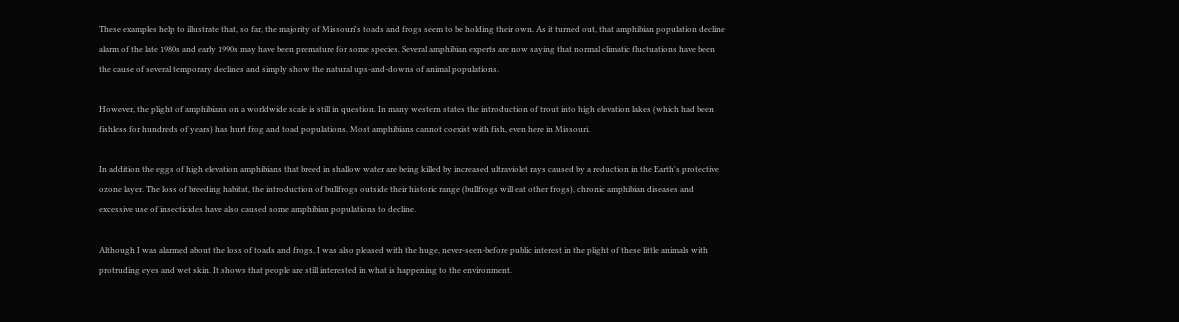These examples help to illustrate that, so far, the majority of Missouri's toads and frogs seem to be holding their own. As it turned out, that amphibian population decline alarm of the late 1980s and early 1990s may have been premature for some species. Several amphibian experts are now saying that normal climatic fluctuations have been the cause of several temporary declines and simply show the natural ups-and-downs of animal populations.

However, the plight of amphibians on a worldwide scale is still in question. In many western states the introduction of trout into high elevation lakes (which had been fishless for hundreds of years) has hurt frog and toad populations. Most amphibians cannot coexist with fish, even here in Missouri.

In addition the eggs of high elevation amphibians that breed in shallow water are being killed by increased ultraviolet rays caused by a reduction in the Earth's protective ozone layer. The loss of breeding habitat, the introduction of bullfrogs outside their historic range (bullfrogs will eat other frogs), chronic amphibian diseases and excessive use of insecticides have also caused some amphibian populations to decline.

Although I was alarmed about the loss of toads and frogs, I was also pleased with the huge, never-seen-before public interest in the plight of these little animals with protruding eyes and wet skin. It shows that people are still interested in what is happening to the environment.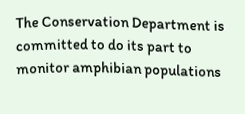The Conservation Department is committed to do its part to monitor amphibian populations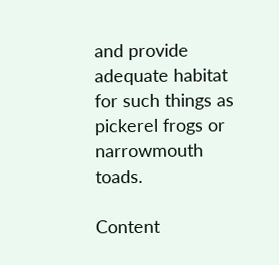and provide adequate habitat for such things as pickerel frogs or narrowmouth toads.

Content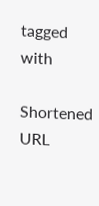tagged with

Shortened URL